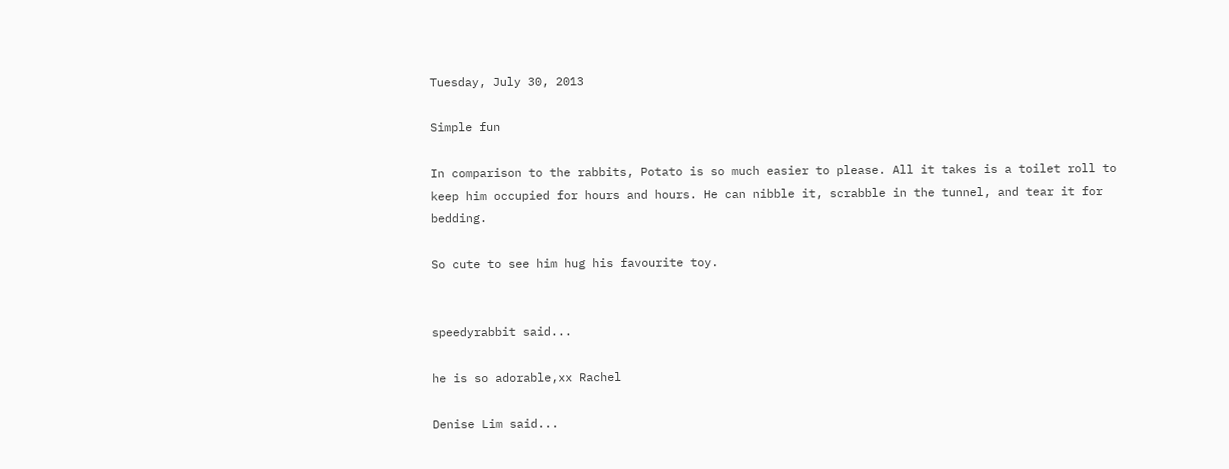Tuesday, July 30, 2013

Simple fun

In comparison to the rabbits, Potato is so much easier to please. All it takes is a toilet roll to keep him occupied for hours and hours. He can nibble it, scrabble in the tunnel, and tear it for bedding.

So cute to see him hug his favourite toy.


speedyrabbit said...

he is so adorable,xx Rachel

Denise Lim said...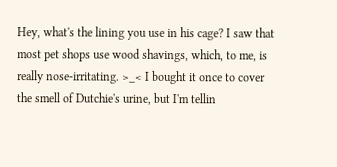Hey, what's the lining you use in his cage? I saw that most pet shops use wood shavings, which, to me, is really nose-irritating. >_< I bought it once to cover the smell of Dutchie's urine, but I'm tellin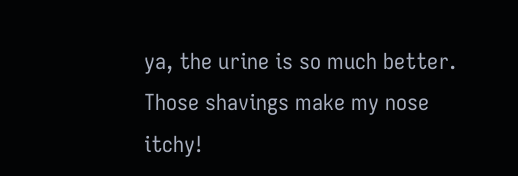ya, the urine is so much better. Those shavings make my nose itchy!